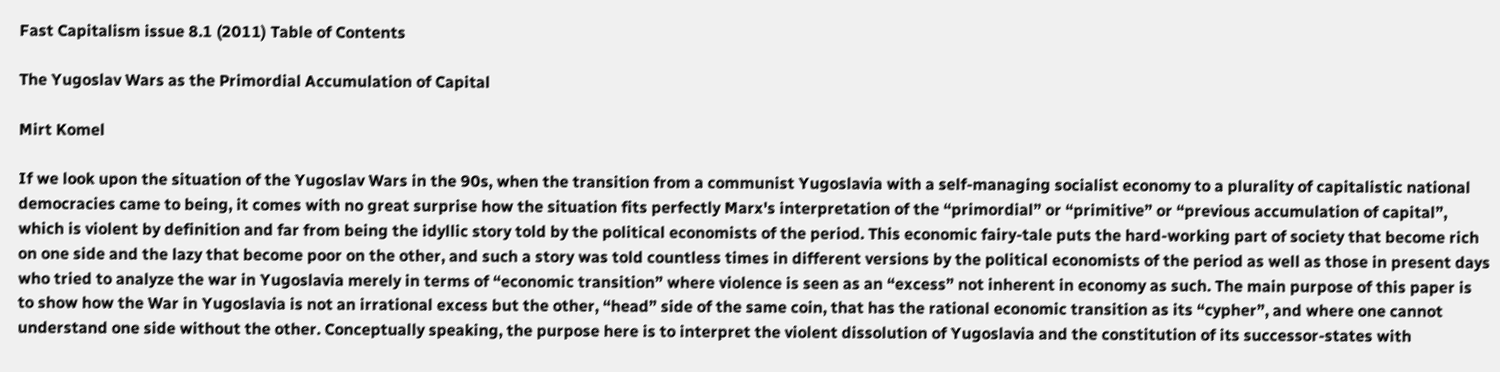Fast Capitalism issue 8.1 (2011) Table of Contents

The Yugoslav Wars as the Primordial Accumulation of Capital

Mirt Komel

If we look upon the situation of the Yugoslav Wars in the 90s, when the transition from a communist Yugoslavia with a self-managing socialist economy to a plurality of capitalistic national democracies came to being, it comes with no great surprise how the situation fits perfectly Marx's interpretation of the “primordial” or “primitive” or “previous accumulation of capital”, which is violent by definition and far from being the idyllic story told by the political economists of the period. This economic fairy-tale puts the hard-working part of society that become rich on one side and the lazy that become poor on the other, and such a story was told countless times in different versions by the political economists of the period as well as those in present days who tried to analyze the war in Yugoslavia merely in terms of “economic transition” where violence is seen as an “excess” not inherent in economy as such. The main purpose of this paper is to show how the War in Yugoslavia is not an irrational excess but the other, “head” side of the same coin, that has the rational economic transition as its “cypher”, and where one cannot understand one side without the other. Conceptually speaking, the purpose here is to interpret the violent dissolution of Yugoslavia and the constitution of its successor-states with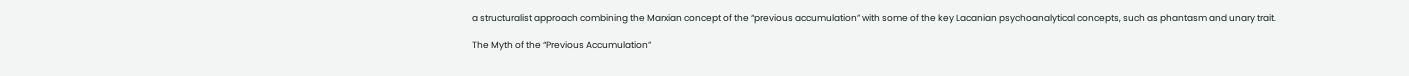a structuralist approach combining the Marxian concept of the “previous accumulation” with some of the key Lacanian psychoanalytical concepts, such as phantasm and unary trait.

The Myth of the “Previous Accumulation”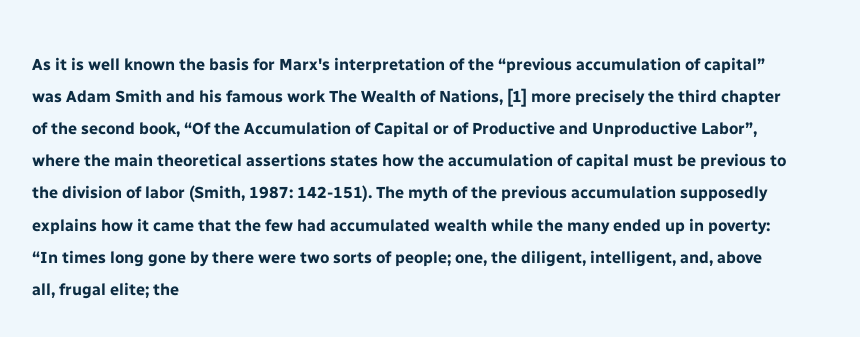As it is well known the basis for Marx's interpretation of the “previous accumulation of capital” was Adam Smith and his famous work The Wealth of Nations, [1] more precisely the third chapter of the second book, “Of the Accumulation of Capital or of Productive and Unproductive Labor”, where the main theoretical assertions states how the accumulation of capital must be previous to the division of labor (Smith, 1987: 142-151). The myth of the previous accumulation supposedly explains how it came that the few had accumulated wealth while the many ended up in poverty: “In times long gone by there were two sorts of people; one, the diligent, intelligent, and, above all, frugal elite; the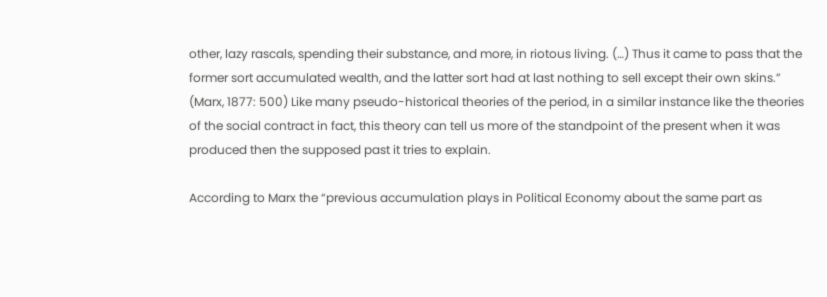other, lazy rascals, spending their substance, and more, in riotous living. (…) Thus it came to pass that the former sort accumulated wealth, and the latter sort had at last nothing to sell except their own skins.” (Marx, 1877: 500) Like many pseudo-historical theories of the period, in a similar instance like the theories of the social contract in fact, this theory can tell us more of the standpoint of the present when it was produced then the supposed past it tries to explain.

According to Marx the “previous accumulation plays in Political Economy about the same part as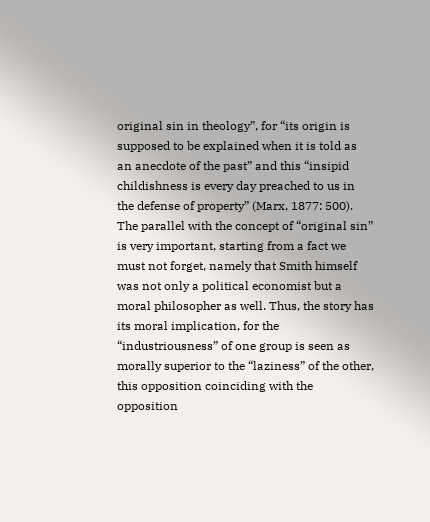original sin in theology”, for “its origin is supposed to be explained when it is told as an anecdote of the past” and this “insipid childishness is every day preached to us in the defense of property” (Marx, 1877: 500). The parallel with the concept of “original sin” is very important, starting from a fact we must not forget, namely that Smith himself was not only a political economist but a moral philosopher as well. Thus, the story has its moral implication, for the “industriousness” of one group is seen as morally superior to the “laziness” of the other, this opposition coinciding with the opposition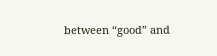between “good” and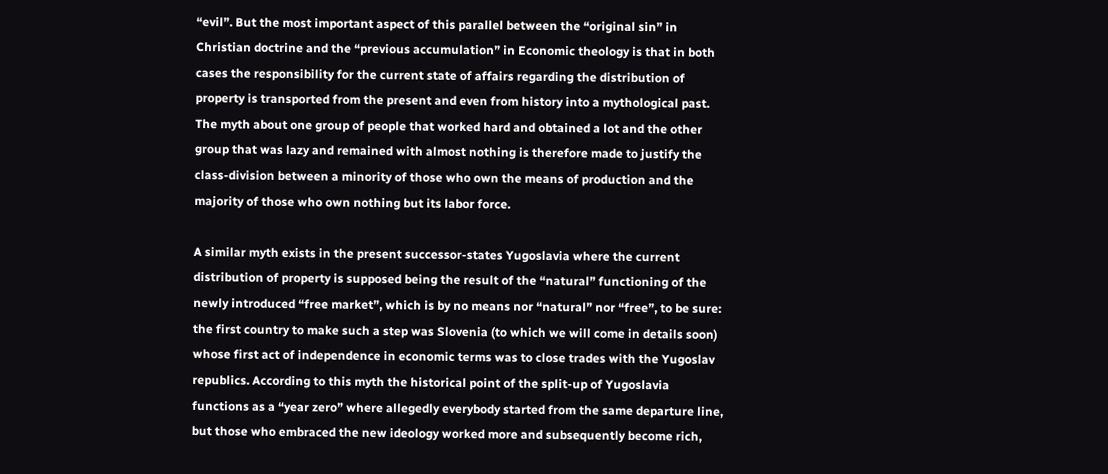“evil”. But the most important aspect of this parallel between the “original sin” in Christian doctrine and the “previous accumulation” in Economic theology is that in both cases the responsibility for the current state of affairs regarding the distribution of property is transported from the present and even from history into a mythological past. The myth about one group of people that worked hard and obtained a lot and the other group that was lazy and remained with almost nothing is therefore made to justify the class-division between a minority of those who own the means of production and the majority of those who own nothing but its labor force.

A similar myth exists in the present successor-states Yugoslavia where the current distribution of property is supposed being the result of the “natural” functioning of the newly introduced “free market”, which is by no means nor “natural” nor “free”, to be sure: the first country to make such a step was Slovenia (to which we will come in details soon) whose first act of independence in economic terms was to close trades with the Yugoslav republics. According to this myth the historical point of the split-up of Yugoslavia functions as a “year zero” where allegedly everybody started from the same departure line, but those who embraced the new ideology worked more and subsequently become rich,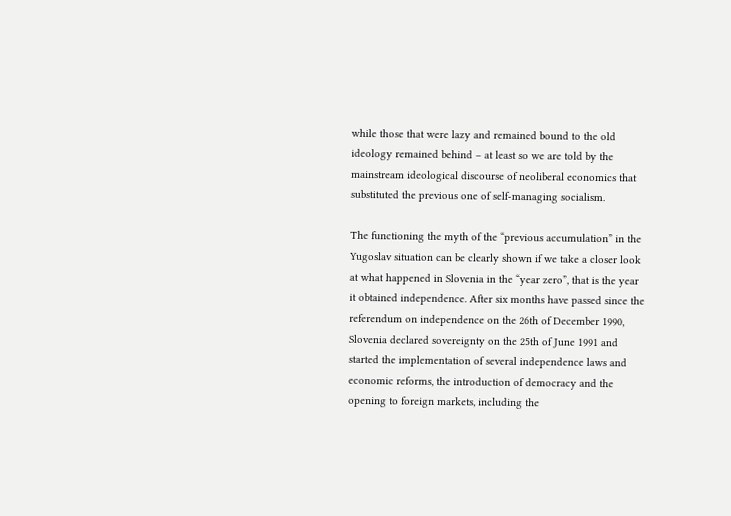while those that were lazy and remained bound to the old ideology remained behind – at least so we are told by the mainstream ideological discourse of neoliberal economics that substituted the previous one of self-managing socialism.

The functioning the myth of the “previous accumulation” in the Yugoslav situation can be clearly shown if we take a closer look at what happened in Slovenia in the “year zero”, that is the year it obtained independence. After six months have passed since the referendum on independence on the 26th of December 1990, Slovenia declared sovereignty on the 25th of June 1991 and started the implementation of several independence laws and economic reforms, the introduction of democracy and the opening to foreign markets, including the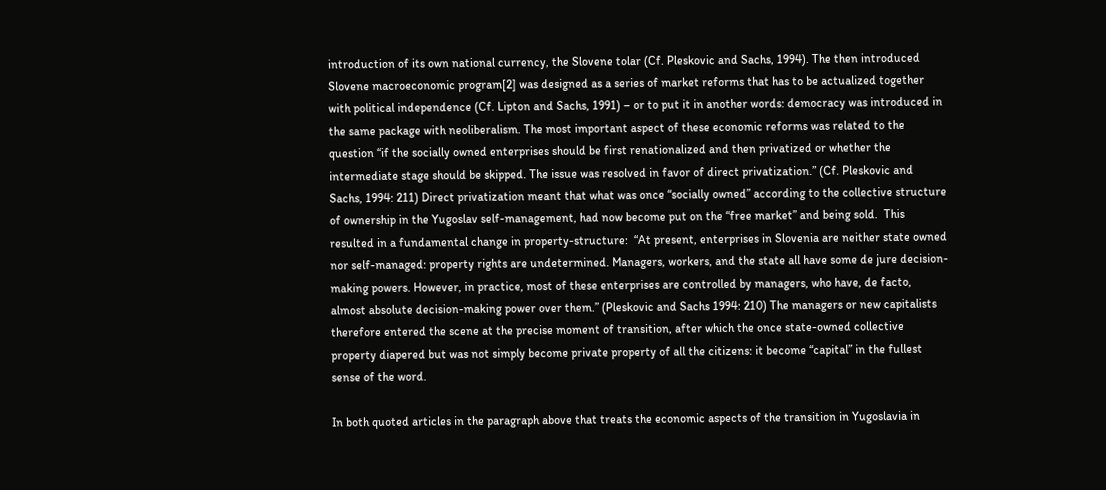introduction of its own national currency, the Slovene tolar (Cf. Pleskovic and Sachs, 1994). The then introduced Slovene macroeconomic program[2] was designed as a series of market reforms that has to be actualized together with political independence (Cf. Lipton and Sachs, 1991) – or to put it in another words: democracy was introduced in the same package with neoliberalism. The most important aspect of these economic reforms was related to the question “if the socially owned enterprises should be first renationalized and then privatized or whether the intermediate stage should be skipped. The issue was resolved in favor of direct privatization.” (Cf. Pleskovic and Sachs, 1994: 211) Direct privatization meant that what was once “socially owned” according to the collective structure of ownership in the Yugoslav self-management, had now become put on the “free market” and being sold.  This resulted in a fundamental change in property-structure:  “At present, enterprises in Slovenia are neither state owned nor self-managed: property rights are undetermined. Managers, workers, and the state all have some de jure decision-making powers. However, in practice, most of these enterprises are controlled by managers, who have, de facto, almost absolute decision-making power over them.” (Pleskovic and Sachs 1994: 210) The managers or new capitalists therefore entered the scene at the precise moment of transition, after which the once state-owned collective property diapered but was not simply become private property of all the citizens: it become “capital” in the fullest sense of the word.

In both quoted articles in the paragraph above that treats the economic aspects of the transition in Yugoslavia in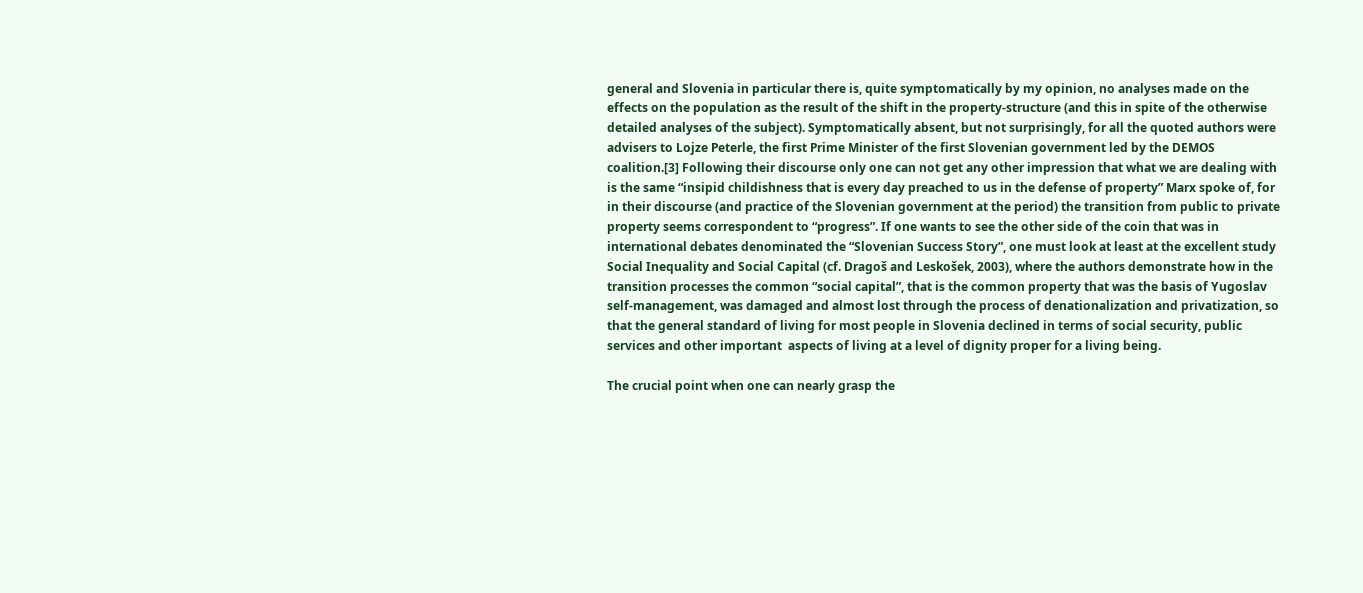general and Slovenia in particular there is, quite symptomatically by my opinion, no analyses made on the effects on the population as the result of the shift in the property-structure (and this in spite of the otherwise detailed analyses of the subject). Symptomatically absent, but not surprisingly, for all the quoted authors were advisers to Lojze Peterle, the first Prime Minister of the first Slovenian government led by the DEMOS coalition.[3] Following their discourse only one can not get any other impression that what we are dealing with is the same “insipid childishness that is every day preached to us in the defense of property” Marx spoke of, for in their discourse (and practice of the Slovenian government at the period) the transition from public to private property seems correspondent to “progress”. If one wants to see the other side of the coin that was in international debates denominated the “Slovenian Success Story”, one must look at least at the excellent study Social Inequality and Social Capital (cf. Dragoš and Leskošek, 2003), where the authors demonstrate how in the transition processes the common “social capital”, that is the common property that was the basis of Yugoslav self-management, was damaged and almost lost through the process of denationalization and privatization, so that the general standard of living for most people in Slovenia declined in terms of social security, public services and other important  aspects of living at a level of dignity proper for a living being.

The crucial point when one can nearly grasp the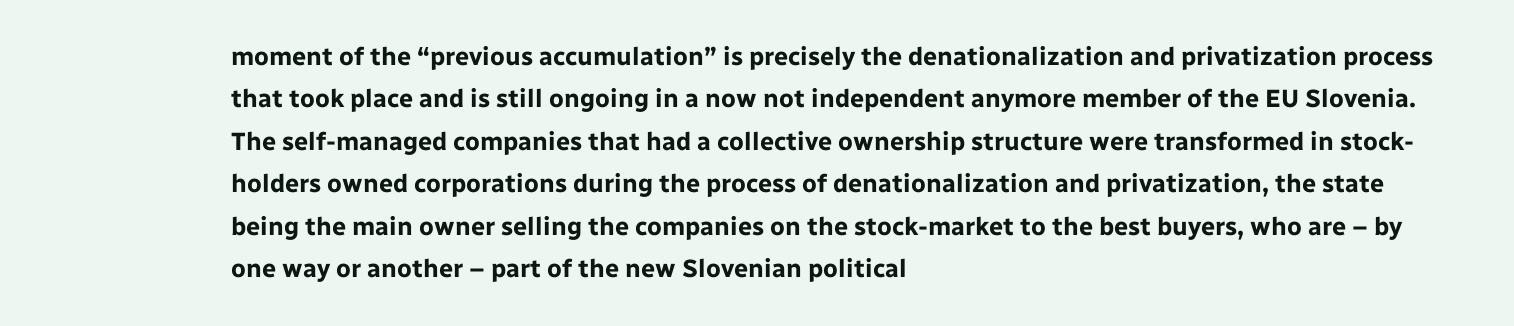moment of the “previous accumulation” is precisely the denationalization and privatization process that took place and is still ongoing in a now not independent anymore member of the EU Slovenia. The self-managed companies that had a collective ownership structure were transformed in stock-holders owned corporations during the process of denationalization and privatization, the state being the main owner selling the companies on the stock-market to the best buyers, who are – by one way or another – part of the new Slovenian political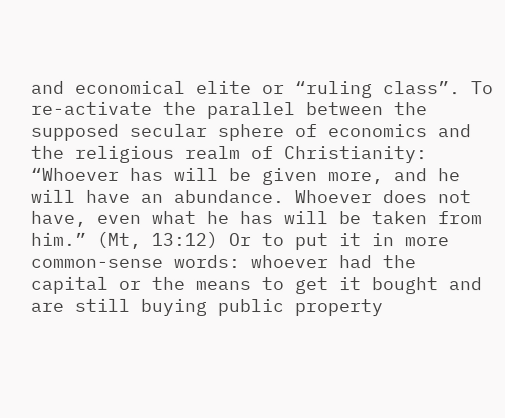and economical elite or “ruling class”. To re-activate the parallel between the supposed secular sphere of economics and the religious realm of Christianity: “Whoever has will be given more, and he will have an abundance. Whoever does not have, even what he has will be taken from him.” (Mt, 13:12) Or to put it in more common-sense words: whoever had the capital or the means to get it bought and are still buying public property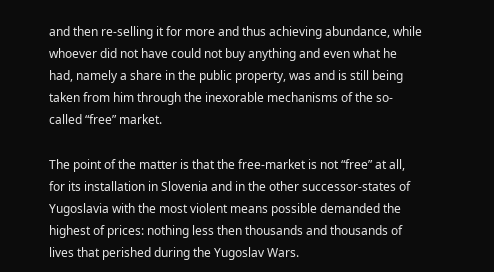and then re-selling it for more and thus achieving abundance, while whoever did not have could not buy anything and even what he had, namely a share in the public property, was and is still being taken from him through the inexorable mechanisms of the so-called “free” market.

The point of the matter is that the free-market is not “free” at all, for its installation in Slovenia and in the other successor-states of Yugoslavia with the most violent means possible demanded the highest of prices: nothing less then thousands and thousands of lives that perished during the Yugoslav Wars.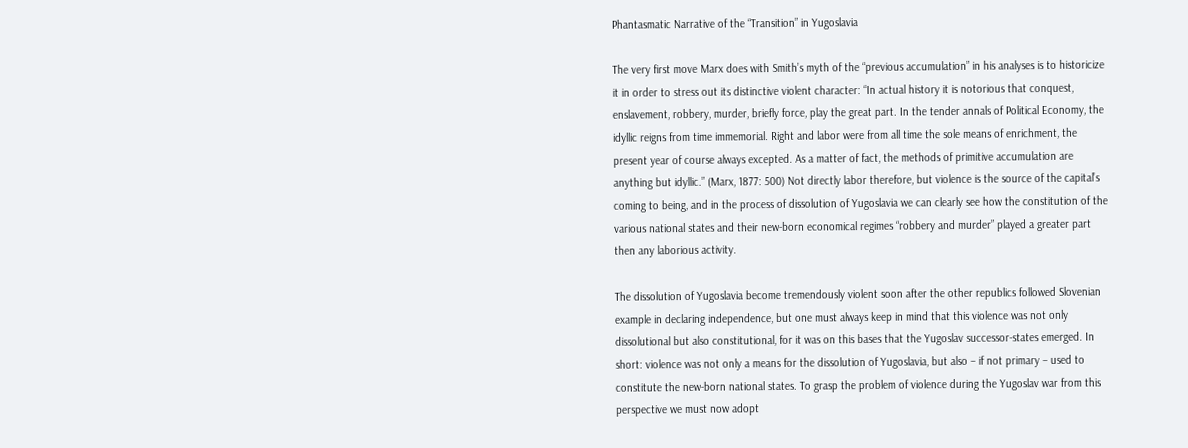Phantasmatic Narrative of the “Transition” in Yugoslavia

The very first move Marx does with Smith’s myth of the “previous accumulation” in his analyses is to historicize it in order to stress out its distinctive violent character: “In actual history it is notorious that conquest, enslavement, robbery, murder, briefly force, play the great part. In the tender annals of Political Economy, the idyllic reigns from time immemorial. Right and labor were from all time the sole means of enrichment, the present year of course always excepted. As a matter of fact, the methods of primitive accumulation are anything but idyllic.” (Marx, 1877: 500) Not directly labor therefore, but violence is the source of the capital’s coming to being, and in the process of dissolution of Yugoslavia we can clearly see how the constitution of the various national states and their new-born economical regimes “robbery and murder” played a greater part then any laborious activity.

The dissolution of Yugoslavia become tremendously violent soon after the other republics followed Slovenian example in declaring independence, but one must always keep in mind that this violence was not only dissolutional but also constitutional, for it was on this bases that the Yugoslav successor-states emerged. In short: violence was not only a means for the dissolution of Yugoslavia, but also – if not primary – used to constitute the new-born national states. To grasp the problem of violence during the Yugoslav war from this perspective we must now adopt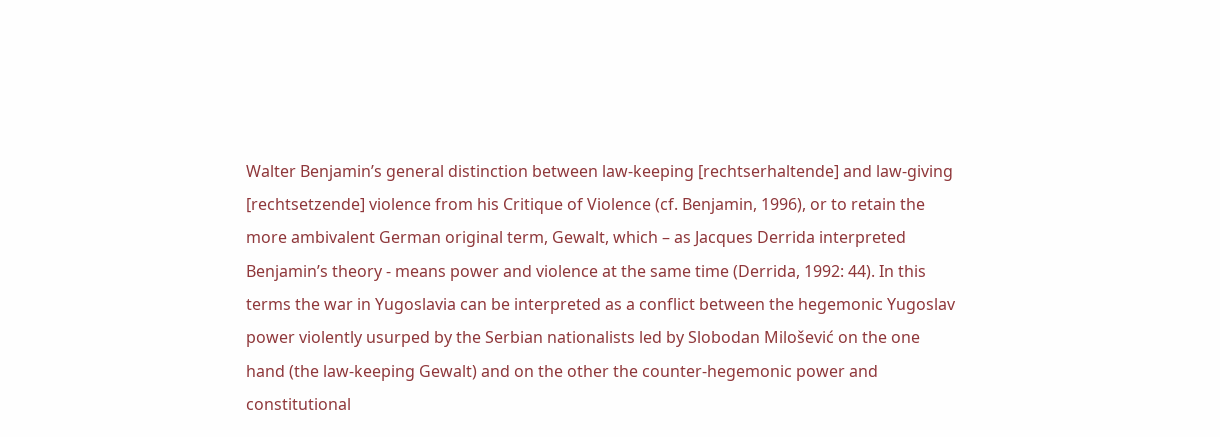Walter Benjamin’s general distinction between law-keeping [rechtserhaltende] and law-giving [rechtsetzende] violence from his Critique of Violence (cf. Benjamin, 1996), or to retain the more ambivalent German original term, Gewalt, which – as Jacques Derrida interpreted Benjamin’s theory - means power and violence at the same time (Derrida, 1992: 44). In this terms the war in Yugoslavia can be interpreted as a conflict between the hegemonic Yugoslav power violently usurped by the Serbian nationalists led by Slobodan Milošević on the one hand (the law-keeping Gewalt) and on the other the counter-hegemonic power and constitutional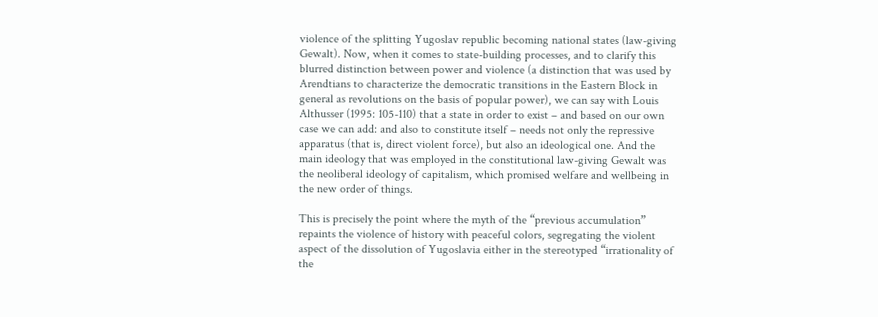violence of the splitting Yugoslav republic becoming national states (law-giving Gewalt). Now, when it comes to state-building processes, and to clarify this blurred distinction between power and violence (a distinction that was used by Arendtians to characterize the democratic transitions in the Eastern Block in general as revolutions on the basis of popular power), we can say with Louis Althusser (1995: 105-110) that a state in order to exist – and based on our own case we can add: and also to constitute itself – needs not only the repressive apparatus (that is, direct violent force), but also an ideological one. And the main ideology that was employed in the constitutional law-giving Gewalt was the neoliberal ideology of capitalism, which promised welfare and wellbeing in the new order of things.

This is precisely the point where the myth of the “previous accumulation” repaints the violence of history with peaceful colors, segregating the violent aspect of the dissolution of Yugoslavia either in the stereotyped “irrationality of the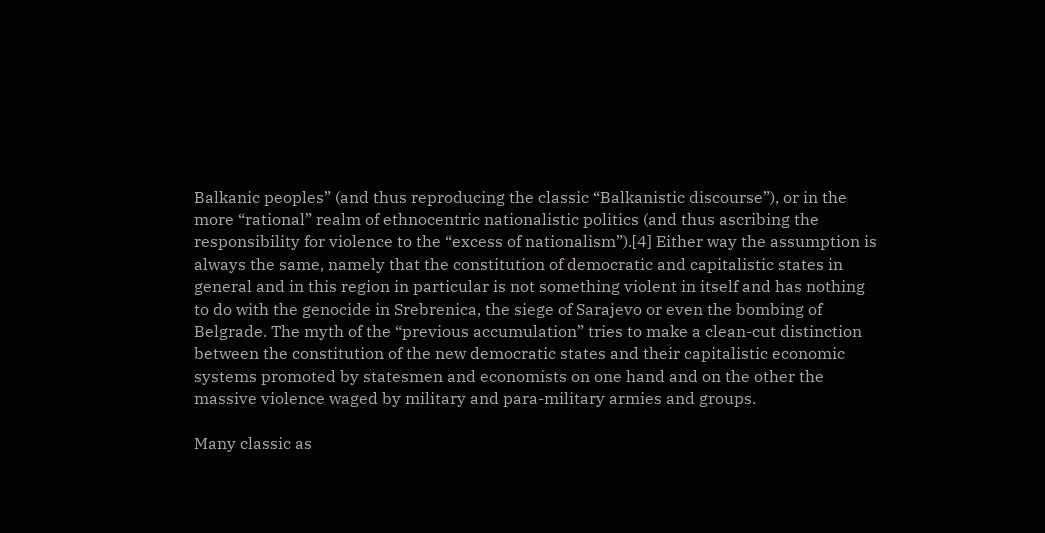Balkanic peoples” (and thus reproducing the classic “Balkanistic discourse”), or in the more “rational” realm of ethnocentric nationalistic politics (and thus ascribing the responsibility for violence to the “excess of nationalism”).[4] Either way the assumption is always the same, namely that the constitution of democratic and capitalistic states in general and in this region in particular is not something violent in itself and has nothing to do with the genocide in Srebrenica, the siege of Sarajevo or even the bombing of Belgrade. The myth of the “previous accumulation” tries to make a clean-cut distinction between the constitution of the new democratic states and their capitalistic economic systems promoted by statesmen and economists on one hand and on the other the massive violence waged by military and para-military armies and groups.

Many classic as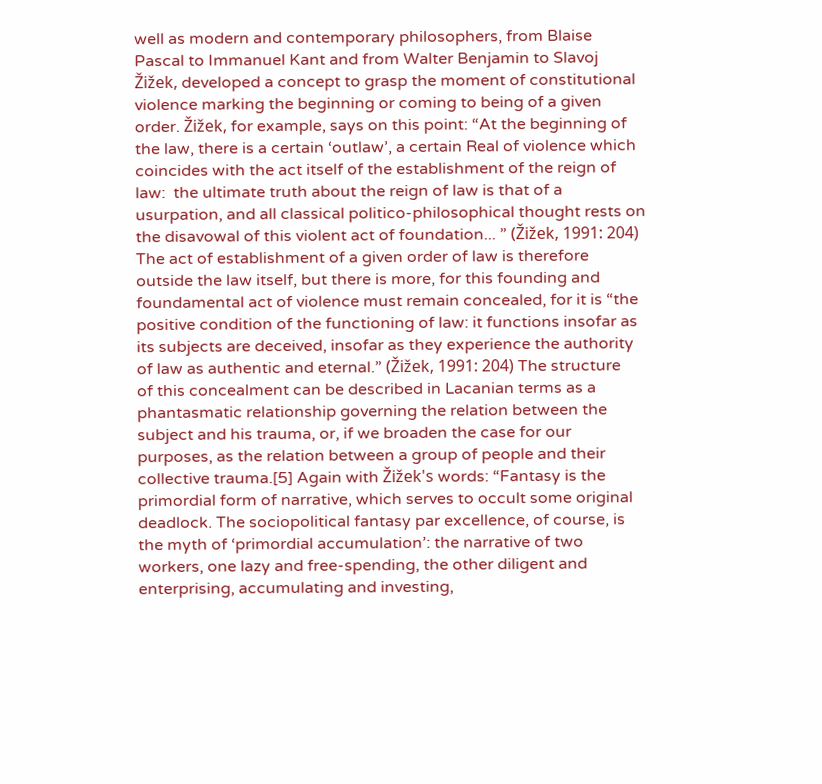well as modern and contemporary philosophers, from Blaise Pascal to Immanuel Kant and from Walter Benjamin to Slavoj Žižek, developed a concept to grasp the moment of constitutional violence marking the beginning or coming to being of a given order. Žižek, for example, says on this point: “At the beginning of the law, there is a certain ‘outlaw’, a certain Real of violence which coincides with the act itself of the establishment of the reign of law:  the ultimate truth about the reign of law is that of a usurpation, and all classical politico-philosophical thought rests on the disavowal of this violent act of foundation... ” (Žižek, 1991: 204) The act of establishment of a given order of law is therefore outside the law itself, but there is more, for this founding and foundamental act of violence must remain concealed, for it is “the positive condition of the functioning of law: it functions insofar as its subjects are deceived, insofar as they experience the authority of law as authentic and eternal.” (Žižek, 1991: 204) The structure of this concealment can be described in Lacanian terms as a phantasmatic relationship governing the relation between the subject and his trauma, or, if we broaden the case for our purposes, as the relation between a group of people and their collective trauma.[5] Again with Žižek's words: “Fantasy is the primordial form of narrative, which serves to occult some original deadlock. The sociopolitical fantasy par excellence, of course, is the myth of ‘primordial accumulation’: the narrative of two workers, one lazy and free-spending, the other diligent and enterprising, accumulating and investing,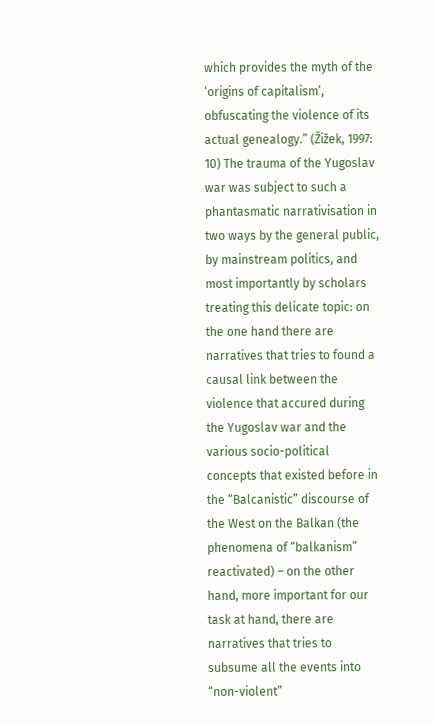which provides the myth of the ‘origins of capitalism’, obfuscating the violence of its actual genealogy.” (Žižek, 1997: 10) The trauma of the Yugoslav war was subject to such a phantasmatic narrativisation in two ways by the general public, by mainstream politics, and most importantly by scholars treating this delicate topic: on the one hand there are narratives that tries to found a causal link between the violence that accured during the Yugoslav war and the various socio-political concepts that existed before in the “Balcanistic” discourse of the West on the Balkan (the phenomena of “balkanism” reactivated) – on the other hand, more important for our task at hand, there are narratives that tries to subsume all the events into “non-violent”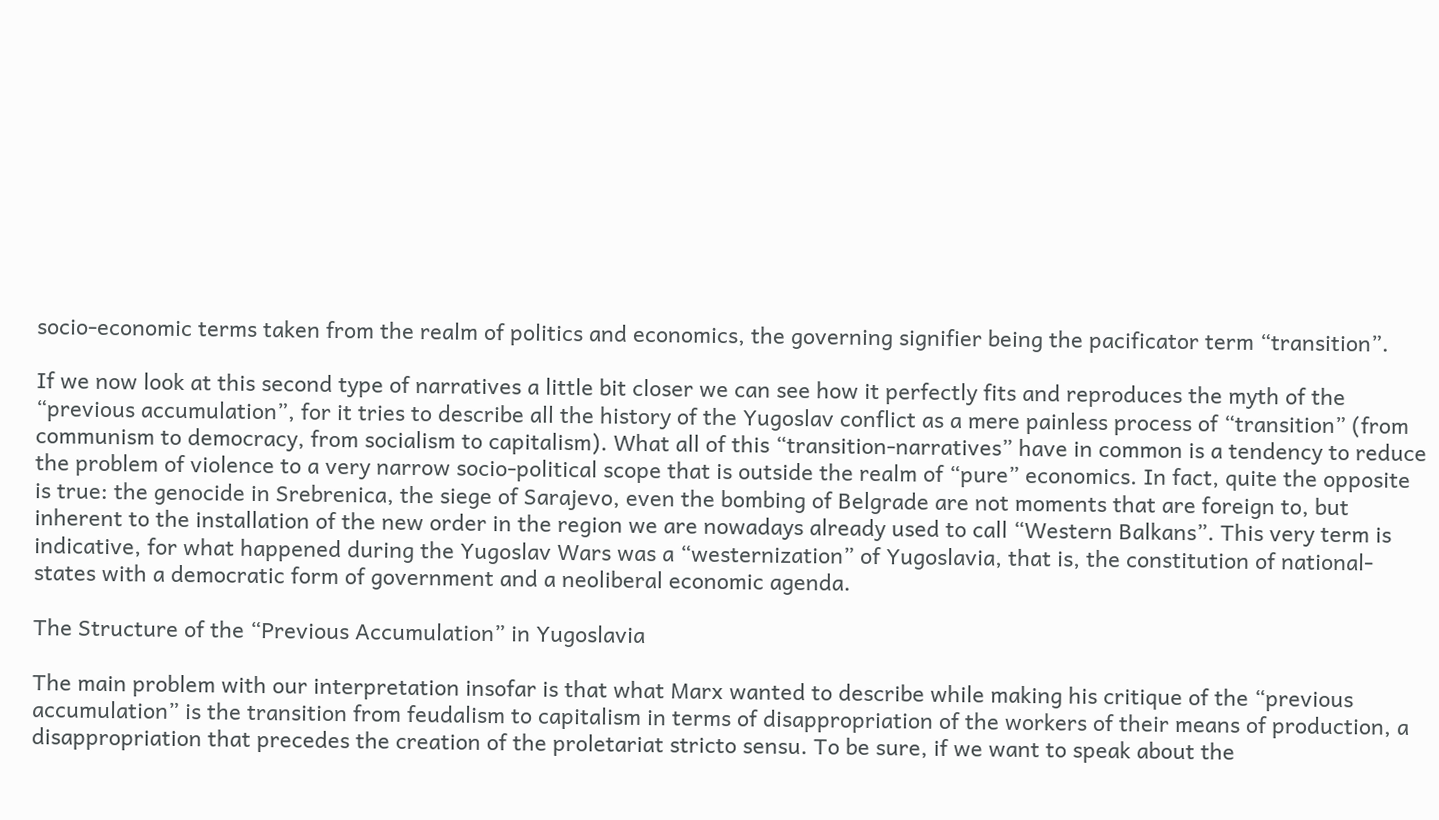socio-economic terms taken from the realm of politics and economics, the governing signifier being the pacificator term “transition”.

If we now look at this second type of narratives a little bit closer we can see how it perfectly fits and reproduces the myth of the “previous accumulation”, for it tries to describe all the history of the Yugoslav conflict as a mere painless process of “transition” (from communism to democracy, from socialism to capitalism). What all of this “transition-narratives” have in common is a tendency to reduce the problem of violence to a very narrow socio-political scope that is outside the realm of “pure” economics. In fact, quite the opposite is true: the genocide in Srebrenica, the siege of Sarajevo, even the bombing of Belgrade are not moments that are foreign to, but inherent to the installation of the new order in the region we are nowadays already used to call “Western Balkans”. This very term is indicative, for what happened during the Yugoslav Wars was a “westernization” of Yugoslavia, that is, the constitution of national-states with a democratic form of government and a neoliberal economic agenda.

The Structure of the “Previous Accumulation” in Yugoslavia

The main problem with our interpretation insofar is that what Marx wanted to describe while making his critique of the “previous accumulation” is the transition from feudalism to capitalism in terms of disappropriation of the workers of their means of production, a disappropriation that precedes the creation of the proletariat stricto sensu. To be sure, if we want to speak about the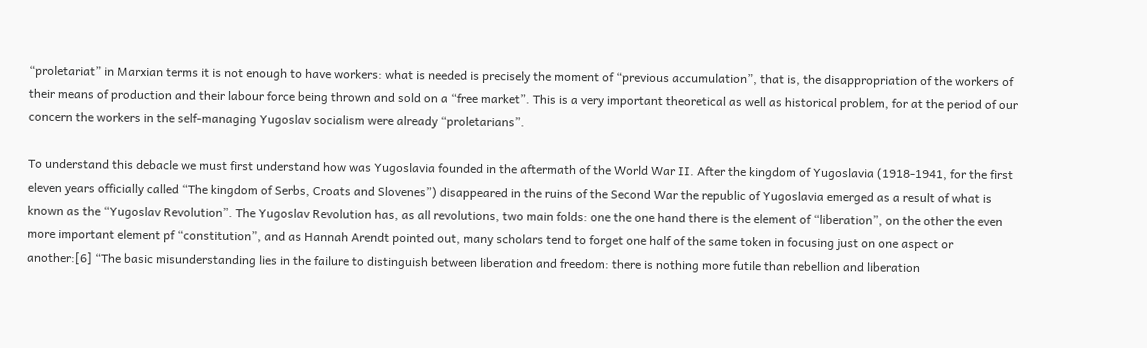“proletariat” in Marxian terms it is not enough to have workers: what is needed is precisely the moment of “previous accumulation”, that is, the disappropriation of the workers of their means of production and their labour force being thrown and sold on a “free market”. This is a very important theoretical as well as historical problem, for at the period of our concern the workers in the self-managing Yugoslav socialism were already “proletarians”.

To understand this debacle we must first understand how was Yugoslavia founded in the aftermath of the World War II. After the kingdom of Yugoslavia (1918-1941, for the first eleven years officially called “The kingdom of Serbs, Croats and Slovenes”) disappeared in the ruins of the Second War the republic of Yugoslavia emerged as a result of what is known as the “Yugoslav Revolution”. The Yugoslav Revolution has, as all revolutions, two main folds: one the one hand there is the element of “liberation”, on the other the even more important element pf “constitution”, and as Hannah Arendt pointed out, many scholars tend to forget one half of the same token in focusing just on one aspect or another:[6] “The basic misunderstanding lies in the failure to distinguish between liberation and freedom: there is nothing more futile than rebellion and liberation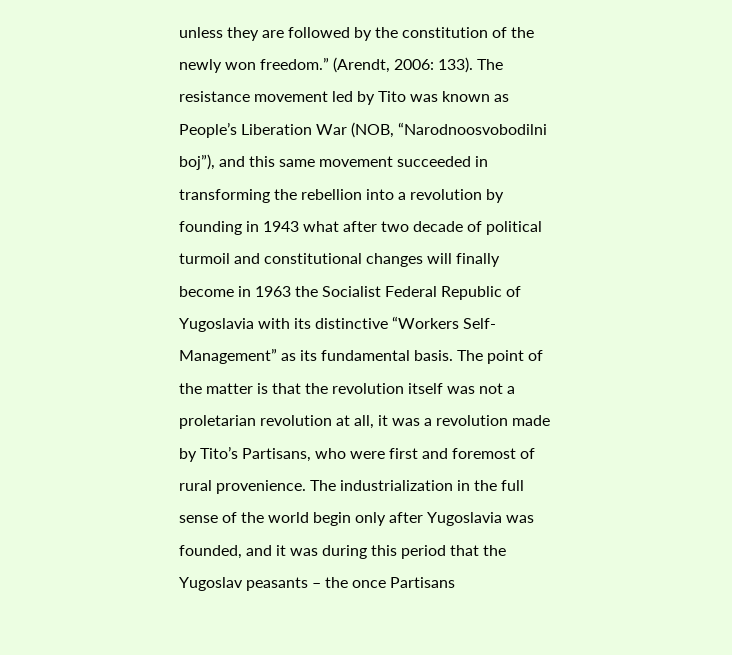unless they are followed by the constitution of the newly won freedom.” (Arendt, 2006: 133). The resistance movement led by Tito was known as People’s Liberation War (NOB, “Narodnoosvobodilni boj”), and this same movement succeeded in transforming the rebellion into a revolution by founding in 1943 what after two decade of political turmoil and constitutional changes will finally become in 1963 the Socialist Federal Republic of Yugoslavia with its distinctive “Workers Self-Management” as its fundamental basis. The point of the matter is that the revolution itself was not a proletarian revolution at all, it was a revolution made by Tito’s Partisans, who were first and foremost of rural provenience. The industrialization in the full sense of the world begin only after Yugoslavia was founded, and it was during this period that the Yugoslav peasants – the once Partisans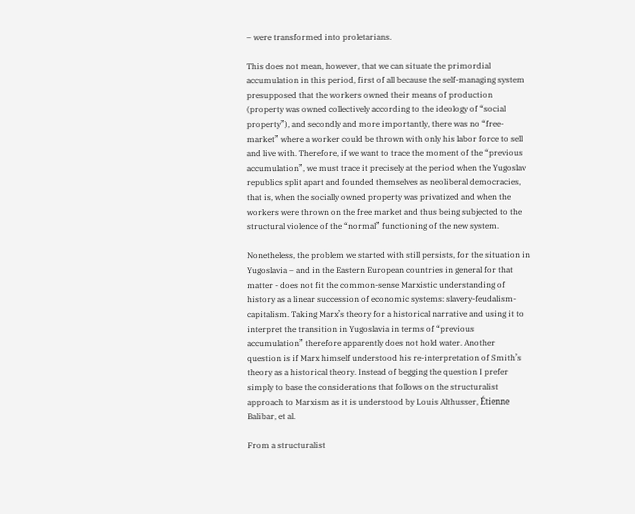– were transformed into proletarians.

This does not mean, however, that we can situate the primordial accumulation in this period, first of all because the self-managing system presupposed that the workers owned their means of production (property was owned collectively according to the ideology of “social property”), and secondly and more importantly, there was no “free-market” where a worker could be thrown with only his labor force to sell and live with. Therefore, if we want to trace the moment of the “previous accumulation”, we must trace it precisely at the period when the Yugoslav republics split apart and founded themselves as neoliberal democracies, that is, when the socially owned property was privatized and when the workers were thrown on the free market and thus being subjected to the structural violence of the “normal” functioning of the new system.

Nonetheless, the problem we started with still persists, for the situation in Yugoslavia – and in the Eastern European countries in general for that matter - does not fit the common-sense Marxistic understanding of history as a linear succession of economic systems: slavery-feudalism-capitalism. Taking Marx’s theory for a historical narrative and using it to interpret the transition in Yugoslavia in terms of “previous accumulation” therefore apparently does not hold water. Another question is if Marx himself understood his re-interpretation of Smith’s theory as a historical theory. Instead of begging the question I prefer simply to base the considerations that follows on the structuralist approach to Marxism as it is understood by Louis Althusser, Étienne Balibar, et al.

From a structuralist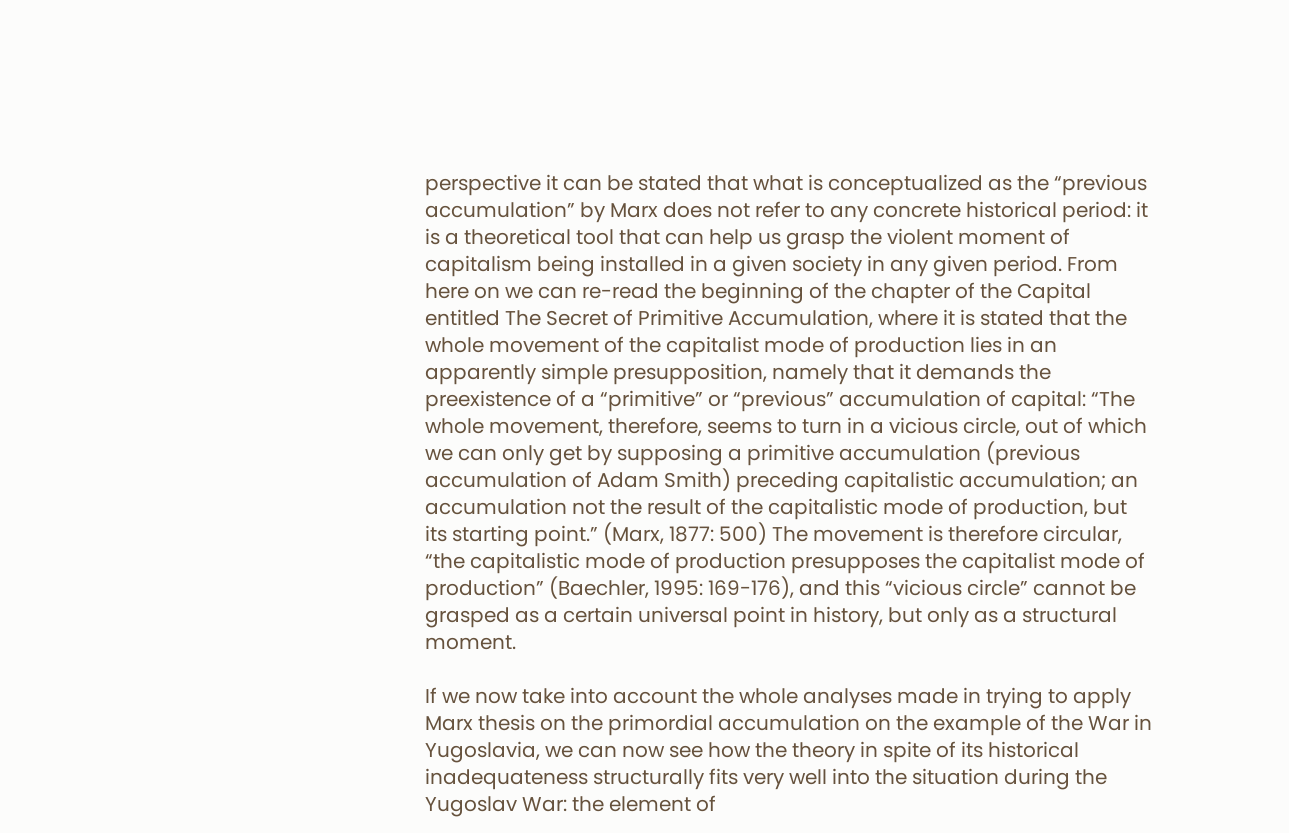perspective it can be stated that what is conceptualized as the “previous accumulation” by Marx does not refer to any concrete historical period: it is a theoretical tool that can help us grasp the violent moment of capitalism being installed in a given society in any given period. From here on we can re-read the beginning of the chapter of the Capital entitled The Secret of Primitive Accumulation, where it is stated that the whole movement of the capitalist mode of production lies in an apparently simple presupposition, namely that it demands the preexistence of a “primitive” or “previous” accumulation of capital: “The whole movement, therefore, seems to turn in a vicious circle, out of which we can only get by supposing a primitive accumulation (previous accumulation of Adam Smith) preceding capitalistic accumulation; an accumulation not the result of the capitalistic mode of production, but its starting point.” (Marx, 1877: 500) The movement is therefore circular, “the capitalistic mode of production presupposes the capitalist mode of production” (Baechler, 1995: 169-176), and this “vicious circle” cannot be grasped as a certain universal point in history, but only as a structural moment.

If we now take into account the whole analyses made in trying to apply Marx thesis on the primordial accumulation on the example of the War in Yugoslavia, we can now see how the theory in spite of its historical inadequateness structurally fits very well into the situation during the Yugoslav War: the element of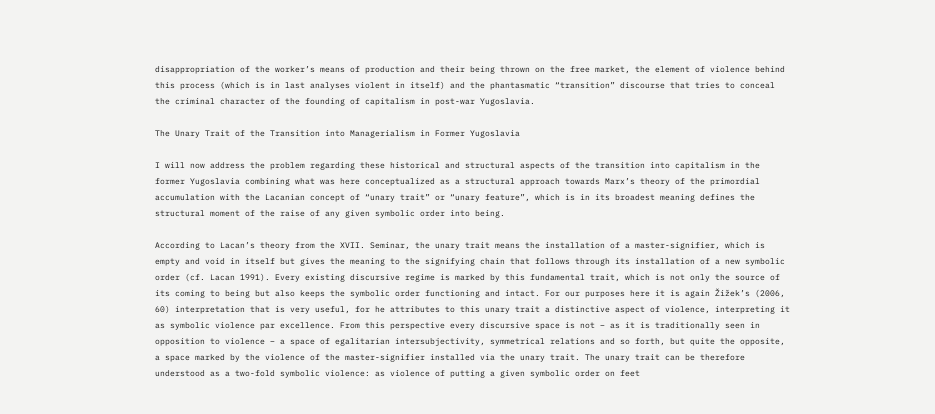disappropriation of the worker’s means of production and their being thrown on the free market, the element of violence behind this process (which is in last analyses violent in itself) and the phantasmatic “transition” discourse that tries to conceal the criminal character of the founding of capitalism in post-war Yugoslavia.

The Unary Trait of the Transition into Managerialism in Former Yugoslavia

I will now address the problem regarding these historical and structural aspects of the transition into capitalism in the former Yugoslavia combining what was here conceptualized as a structural approach towards Marx’s theory of the primordial accumulation with the Lacanian concept of “unary trait” or “unary feature”, which is in its broadest meaning defines the structural moment of the raise of any given symbolic order into being.

According to Lacan’s theory from the XVII. Seminar, the unary trait means the installation of a master-signifier, which is empty and void in itself but gives the meaning to the signifying chain that follows through its installation of a new symbolic order (cf. Lacan 1991). Every existing discursive regime is marked by this fundamental trait, which is not only the source of its coming to being but also keeps the symbolic order functioning and intact. For our purposes here it is again Žižek’s (2006, 60) interpretation that is very useful, for he attributes to this unary trait a distinctive aspect of violence, interpreting it as symbolic violence par excellence. From this perspective every discursive space is not – as it is traditionally seen in opposition to violence – a space of egalitarian intersubjectivity, symmetrical relations and so forth, but quite the opposite, a space marked by the violence of the master-signifier installed via the unary trait. The unary trait can be therefore understood as a two-fold symbolic violence: as violence of putting a given symbolic order on feet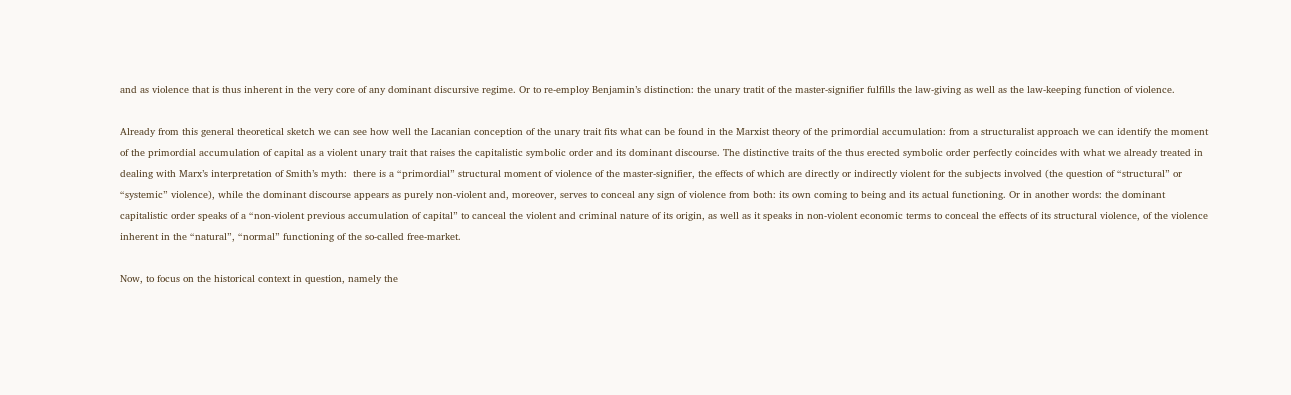and as violence that is thus inherent in the very core of any dominant discursive regime. Or to re-employ Benjamin’s distinction: the unary tratit of the master-signifier fulfills the law-giving as well as the law-keeping function of violence.

Already from this general theoretical sketch we can see how well the Lacanian conception of the unary trait fits what can be found in the Marxist theory of the primordial accumulation: from a structuralist approach we can identify the moment of the primordial accumulation of capital as a violent unary trait that raises the capitalistic symbolic order and its dominant discourse. The distinctive traits of the thus erected symbolic order perfectly coincides with what we already treated in dealing with Marx’s interpretation of Smith’s myth:  there is a “primordial” structural moment of violence of the master-signifier, the effects of which are directly or indirectly violent for the subjects involved (the question of “structural” or “systemic” violence), while the dominant discourse appears as purely non-violent and, moreover, serves to conceal any sign of violence from both: its own coming to being and its actual functioning. Or in another words: the dominant capitalistic order speaks of a “non-violent previous accumulation of capital” to canceal the violent and criminal nature of its origin, as well as it speaks in non-violent economic terms to conceal the effects of its structural violence, of the violence inherent in the “natural”, “normal” functioning of the so-called free-market.

Now, to focus on the historical context in question, namely the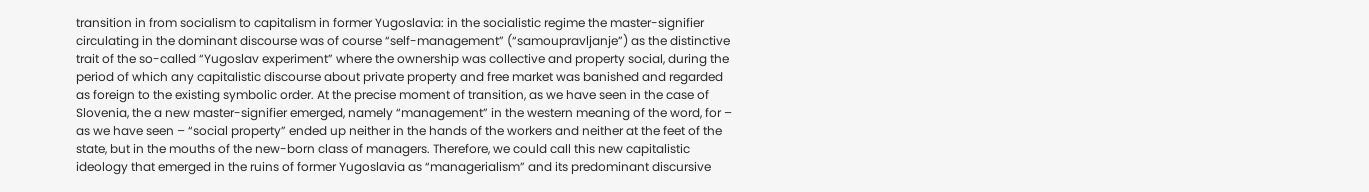transition in from socialism to capitalism in former Yugoslavia: in the socialistic regime the master-signifier circulating in the dominant discourse was of course “self-management” (“samoupravljanje”) as the distinctive trait of the so-called “Yugoslav experiment” where the ownership was collective and property social, during the period of which any capitalistic discourse about private property and free market was banished and regarded as foreign to the existing symbolic order. At the precise moment of transition, as we have seen in the case of Slovenia, the a new master-signifier emerged, namely “management” in the western meaning of the word, for – as we have seen – “social property” ended up neither in the hands of the workers and neither at the feet of the state, but in the mouths of the new-born class of managers. Therefore, we could call this new capitalistic ideology that emerged in the ruins of former Yugoslavia as “managerialism” and its predominant discursive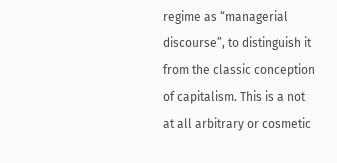regime as “managerial discourse”, to distinguish it from the classic conception of capitalism. This is a not at all arbitrary or cosmetic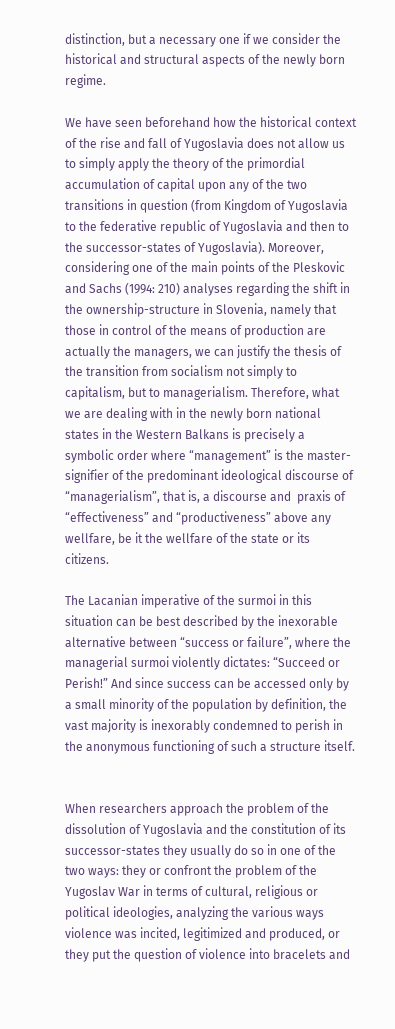distinction, but a necessary one if we consider the historical and structural aspects of the newly born regime.

We have seen beforehand how the historical context of the rise and fall of Yugoslavia does not allow us to simply apply the theory of the primordial accumulation of capital upon any of the two transitions in question (from Kingdom of Yugoslavia to the federative republic of Yugoslavia and then to the successor-states of Yugoslavia). Moreover, considering one of the main points of the Pleskovic and Sachs (1994: 210) analyses regarding the shift in the ownership-structure in Slovenia, namely that those in control of the means of production are actually the managers, we can justify the thesis of the transition from socialism not simply to capitalism, but to managerialism. Therefore, what we are dealing with in the newly born national states in the Western Balkans is precisely a symbolic order where “management” is the master-signifier of the predominant ideological discourse of “managerialism”, that is, a discourse and  praxis of “effectiveness” and “productiveness” above any wellfare, be it the wellfare of the state or its citizens.

The Lacanian imperative of the surmoi in this situation can be best described by the inexorable alternative between “success or failure”, where the managerial surmoi violently dictates: “Succeed or Perish!” And since success can be accessed only by a small minority of the population by definition, the vast majority is inexorably condemned to perish in the anonymous functioning of such a structure itself.


When researchers approach the problem of the dissolution of Yugoslavia and the constitution of its successor-states they usually do so in one of the two ways: they or confront the problem of the Yugoslav War in terms of cultural, religious or political ideologies, analyzing the various ways violence was incited, legitimized and produced, or they put the question of violence into bracelets and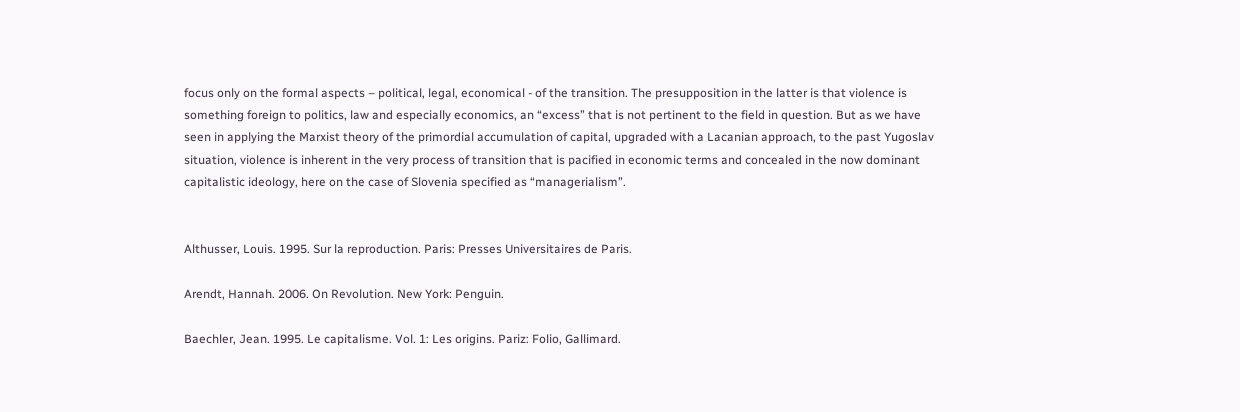focus only on the formal aspects – political, legal, economical - of the transition. The presupposition in the latter is that violence is something foreign to politics, law and especially economics, an “excess” that is not pertinent to the field in question. But as we have seen in applying the Marxist theory of the primordial accumulation of capital, upgraded with a Lacanian approach, to the past Yugoslav situation, violence is inherent in the very process of transition that is pacified in economic terms and concealed in the now dominant capitalistic ideology, here on the case of Slovenia specified as “managerialism”.


Althusser, Louis. 1995. Sur la reproduction. Paris: Presses Universitaires de Paris.

Arendt, Hannah. 2006. On Revolution. New York: Penguin.

Baechler, Jean. 1995. Le capitalisme. Vol. 1: Les origins. Pariz: Folio, Gallimard.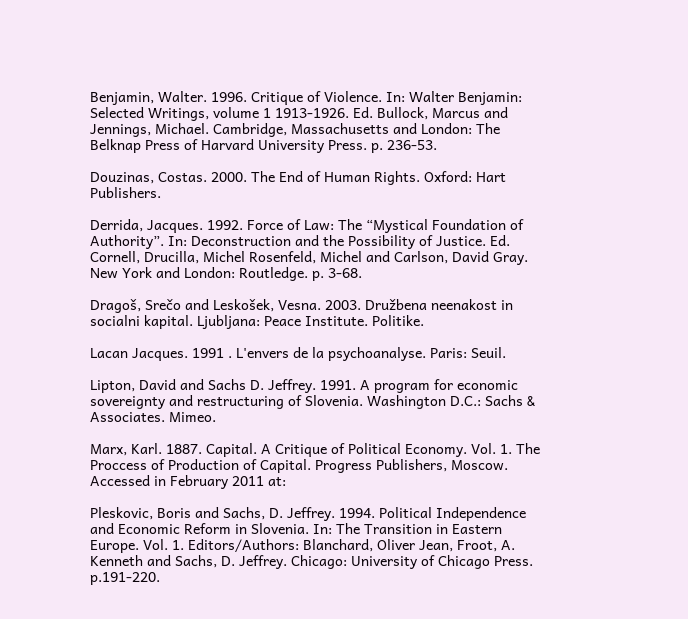Benjamin, Walter. 1996. Critique of Violence. In: Walter Benjamin: Selected Writings, volume 1 1913-1926. Ed. Bullock, Marcus and Jennings, Michael. Cambridge, Massachusetts and London: The Belknap Press of Harvard University Press. p. 236-53.

Douzinas, Costas. 2000. The End of Human Rights. Oxford: Hart Publishers.

Derrida, Jacques. 1992. Force of Law: The “Mystical Foundation of Authority”. In: Deconstruction and the Possibility of Justice. Ed. Cornell, Drucilla, Michel Rosenfeld, Michel and Carlson, David Gray. New York and London: Routledge. p. 3-68.

Dragoš, Srečo and Leskošek, Vesna. 2003. Družbena neenakost in socialni kapital. Ljubljana: Peace Institute. Politike.

Lacan Jacques. 1991 . L'envers de la psychoanalyse. Paris: Seuil.

Lipton, David and Sachs D. Jeffrey. 1991. A program for economic sovereignty and restructuring of Slovenia. Washington D.C.: Sachs & Associates. Mimeo.

Marx, Karl. 1887. Capital. A Critique of Political Economy. Vol. 1. The Proccess of Production of Capital. Progress Publishers, Moscow. Accessed in February 2011 at:

Pleskovic, Boris and Sachs, D. Jeffrey. 1994. Political Independence and Economic Reform in Slovenia. In: The Transition in Eastern Europe. Vol. 1. Editors/Authors: Blanchard, Oliver Jean, Froot, A. Kenneth and Sachs, D. Jeffrey. Chicago: University of Chicago Press. p.191-220.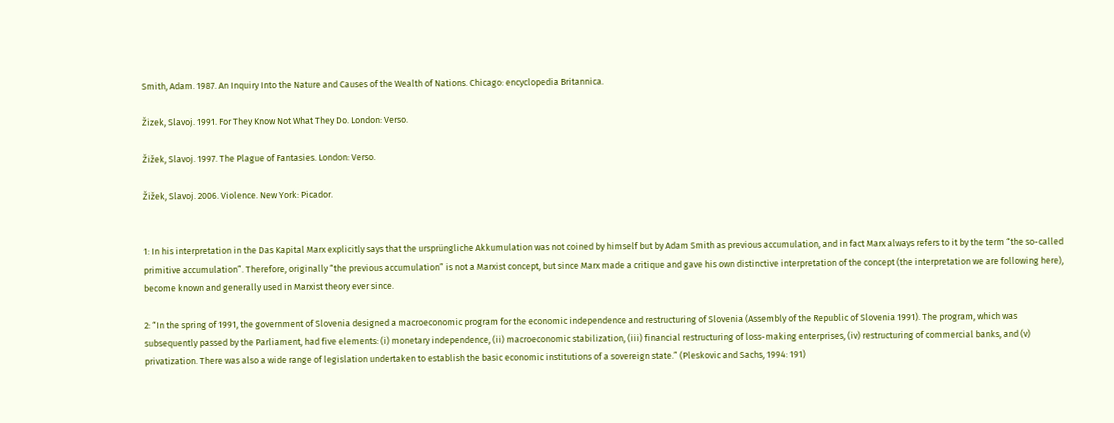Smith, Adam. 1987. An Inquiry Into the Nature and Causes of the Wealth of Nations. Chicago: encyclopedia Britannica.

Žizek, Slavoj. 1991. For They Know Not What They Do. London: Verso.

Žižek, Slavoj. 1997. The Plague of Fantasies. London: Verso.

Žižek, Slavoj. 2006. Violence. New York: Picador.


1: In his interpretation in the Das Kapital Marx explicitly says that the ursprüngliche Akkumulation was not coined by himself but by Adam Smith as previous accumulation, and in fact Marx always refers to it by the term “the so-called primitive accumulation”. Therefore, originally “the previous accumulation” is not a Marxist concept, but since Marx made a critique and gave his own distinctive interpretation of the concept (the interpretation we are following here), become known and generally used in Marxist theory ever since.

2: “In the spring of 1991, the government of Slovenia designed a macroeconomic program for the economic independence and restructuring of Slovenia (Assembly of the Republic of Slovenia 1991). The program, which was subsequently passed by the Parliament, had five elements: (i) monetary independence, (ii) macroeconomic stabilization, (iii) financial restructuring of loss-making enterprises, (iv) restructuring of commercial banks, and (v) privatization. There was also a wide range of legislation undertaken to establish the basic economic institutions of a sovereign state.” (Pleskovic and Sachs, 1994: 191)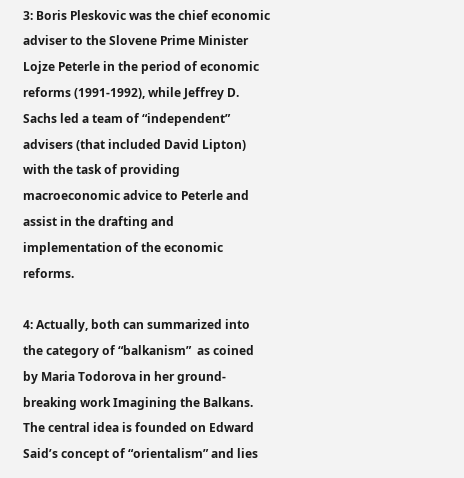3: Boris Pleskovic was the chief economic adviser to the Slovene Prime Minister Lojze Peterle in the period of economic reforms (1991-1992), while Jeffrey D. Sachs led a team of “independent” advisers (that included David Lipton) with the task of providing macroeconomic advice to Peterle and assist in the drafting and implementation of the economic reforms.

4: Actually, both can summarized into the category of “balkanism”  as coined by Maria Todorova in her ground-breaking work Imagining the Balkans. The central idea is founded on Edward Said’s concept of “orientalism” and lies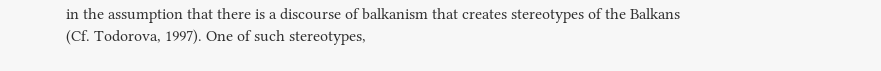in the assumption that there is a discourse of balkanism that creates stereotypes of the Balkans (Cf. Todorova, 1997). One of such stereotypes,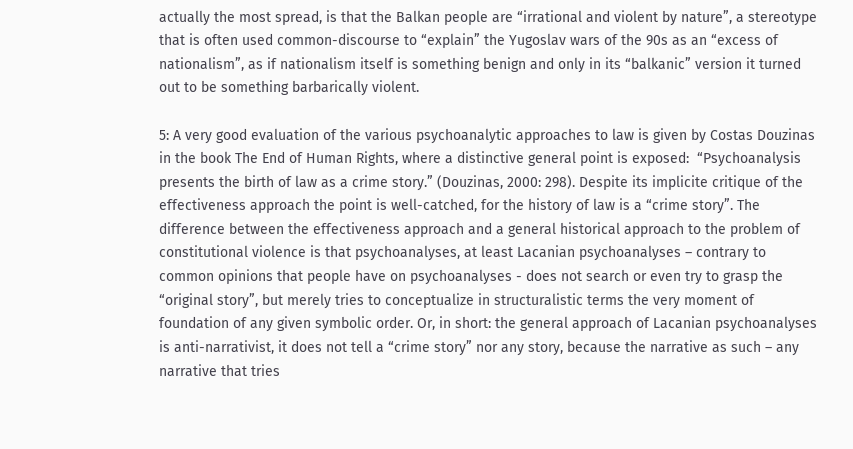actually the most spread, is that the Balkan people are “irrational and violent by nature”, a stereotype that is often used common-discourse to “explain” the Yugoslav wars of the 90s as an “excess of nationalism”, as if nationalism itself is something benign and only in its “balkanic” version it turned out to be something barbarically violent.

5: A very good evaluation of the various psychoanalytic approaches to law is given by Costas Douzinas in the book The End of Human Rights, where a distinctive general point is exposed:  “Psychoanalysis presents the birth of law as a crime story.” (Douzinas, 2000: 298). Despite its implicite critique of the effectiveness approach the point is well-catched, for the history of law is a “crime story”. The difference between the effectiveness approach and a general historical approach to the problem of constitutional violence is that psychoanalyses, at least Lacanian psychoanalyses – contrary to common opinions that people have on psychoanalyses - does not search or even try to grasp the “original story”, but merely tries to conceptualize in structuralistic terms the very moment of foundation of any given symbolic order. Or, in short: the general approach of Lacanian psychoanalyses is anti-narrativist, it does not tell a “crime story” nor any story, because the narrative as such – any narrative that tries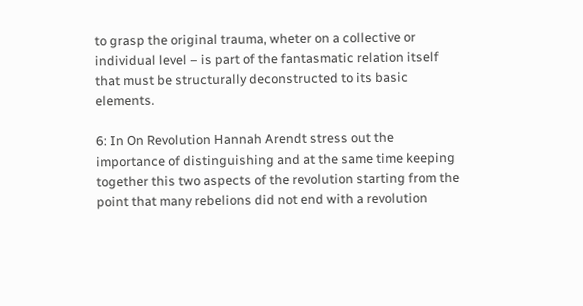to grasp the original trauma, wheter on a collective or individual level – is part of the fantasmatic relation itself that must be structurally deconstructed to its basic elements.

6: In On Revolution Hannah Arendt stress out the importance of distinguishing and at the same time keeping together this two aspects of the revolution starting from the point that many rebelions did not end with a revolution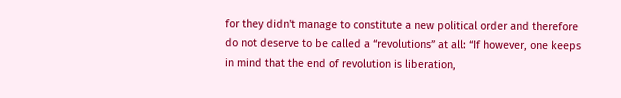for they didn't manage to constitute a new political order and therefore do not deserve to be called a “revolutions” at all: “If however, one keeps in mind that the end of revolution is liberation,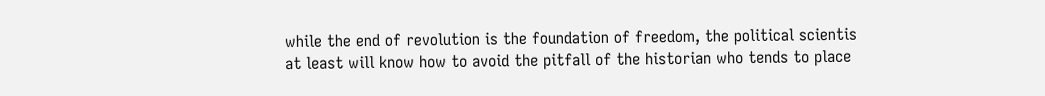while the end of revolution is the foundation of freedom, the political scientis at least will know how to avoid the pitfall of the historian who tends to place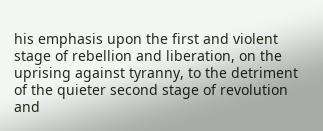his emphasis upon the first and violent stage of rebellion and liberation, on the uprising against tyranny, to the detriment of the quieter second stage of revolution and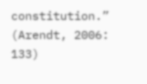constitution.” (Arendt, 2006: 133)